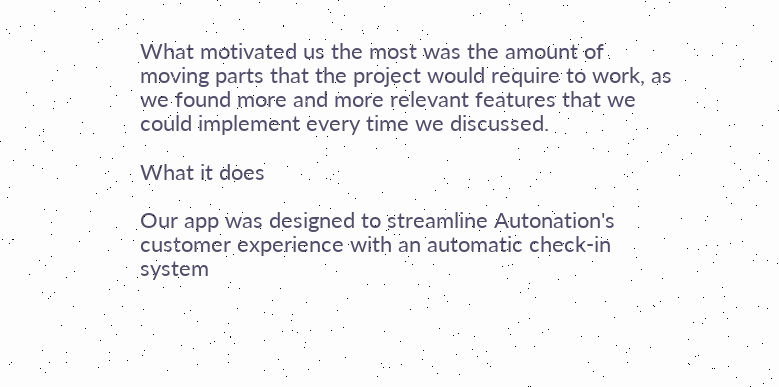What motivated us the most was the amount of moving parts that the project would require to work, as we found more and more relevant features that we could implement every time we discussed.

What it does

Our app was designed to streamline Autonation's customer experience with an automatic check-in system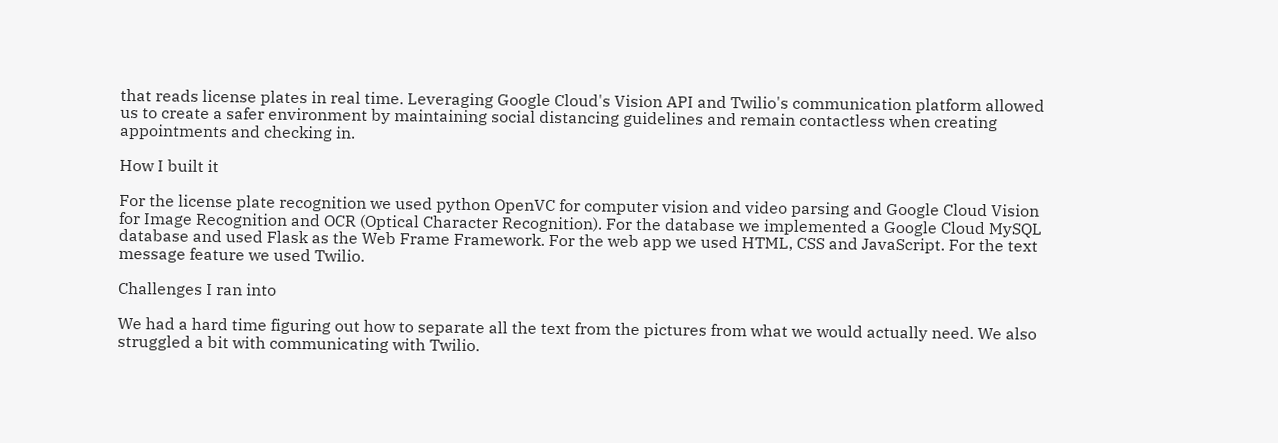that reads license plates in real time. Leveraging Google Cloud's Vision API and Twilio's communication platform allowed us to create a safer environment by maintaining social distancing guidelines and remain contactless when creating appointments and checking in.

How I built it

For the license plate recognition we used python OpenVC for computer vision and video parsing and Google Cloud Vision for Image Recognition and OCR (Optical Character Recognition). For the database we implemented a Google Cloud MySQL database and used Flask as the Web Frame Framework. For the web app we used HTML, CSS and JavaScript. For the text message feature we used Twilio.

Challenges I ran into

We had a hard time figuring out how to separate all the text from the pictures from what we would actually need. We also struggled a bit with communicating with Twilio.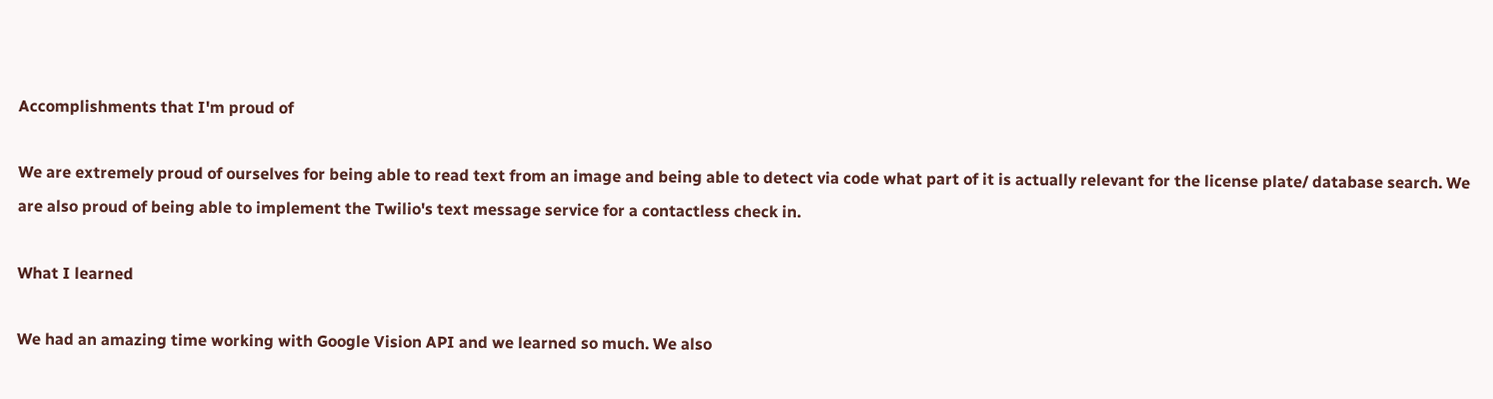Accomplishments that I'm proud of

We are extremely proud of ourselves for being able to read text from an image and being able to detect via code what part of it is actually relevant for the license plate/ database search. We are also proud of being able to implement the Twilio's text message service for a contactless check in.

What I learned

We had an amazing time working with Google Vision API and we learned so much. We also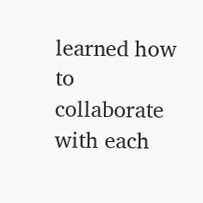learned how to collaborate with each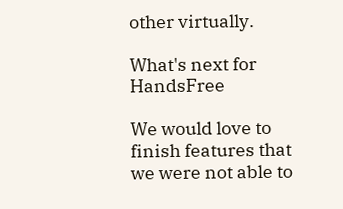other virtually.

What's next for HandsFree

We would love to finish features that we were not able to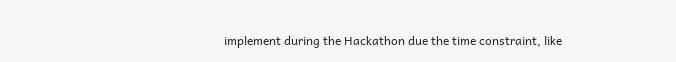implement during the Hackathon due the time constraint, like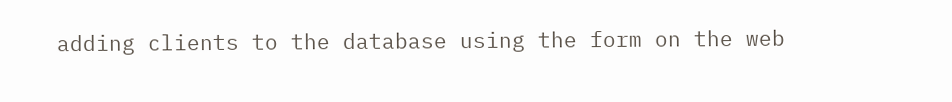adding clients to the database using the form on the web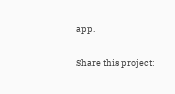app.

Share this project: